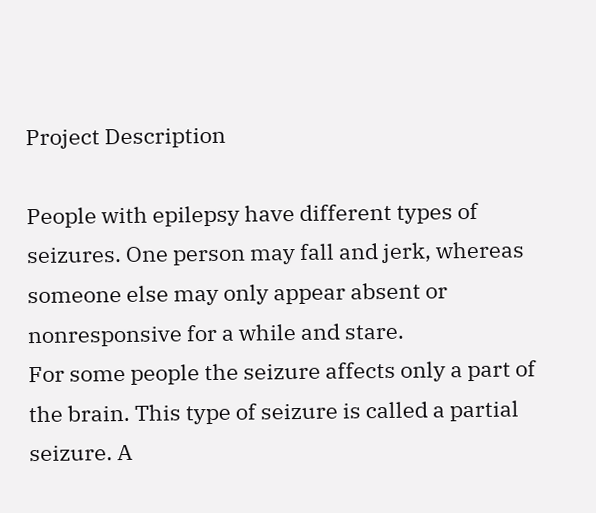Project Description

People with epilepsy have different types of seizures. One person may fall and jerk, whereas someone else may only appear absent or nonresponsive for a while and stare.
For some people the seizure affects only a part of the brain. This type of seizure is called a partial seizure. A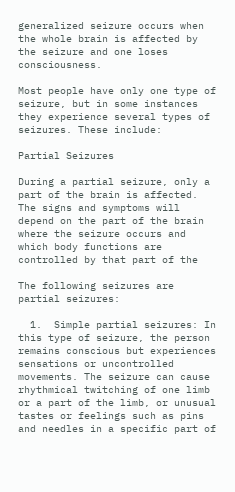generalized seizure occurs when the whole brain is affected by the seizure and one loses consciousness.

Most people have only one type of seizure, but in some instances they experience several types of seizures. These include:

Partial Seizures

During a partial seizure, only a part of the brain is affected. The signs and symptoms will depend on the part of the brain where the seizure occurs and which body functions are controlled by that part of the

The following seizures are partial seizures:

  1.  Simple partial seizures: In this type of seizure, the person remains conscious but experiences sensations or uncontrolled movements. The seizure can cause rhythmical twitching of one limb or a part of the limb, or unusual tastes or feelings such as pins and needles in a specific part of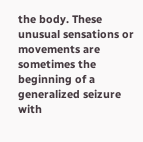the body. These unusual sensations or movements are sometimes the beginning of a generalized seizure with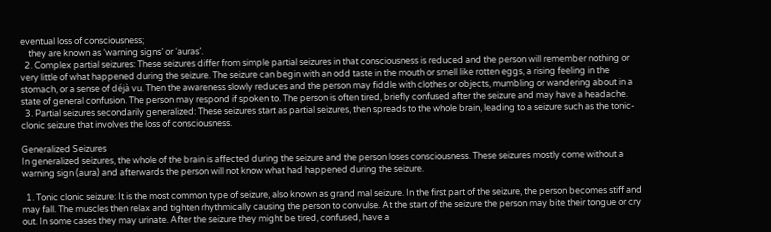eventual loss of consciousness;
    they are known as ‘warning signs’ or ‘auras’.
  2. Complex partial seizures: These seizures differ from simple partial seizures in that consciousness is reduced and the person will remember nothing or very little of what happened during the seizure. The seizure can begin with an odd taste in the mouth or smell like rotten eggs, a rising feeling in the stomach, or a sense of déjà vu. Then the awareness slowly reduces and the person may fiddle with clothes or objects, mumbling or wandering about in a state of general confusion. The person may respond if spoken to. The person is often tired, briefly confused after the seizure and may have a headache.
  3. Partial seizures secondarily generalized: These seizures start as partial seizures, then spreads to the whole brain, leading to a seizure such as the tonic-clonic seizure that involves the loss of consciousness.

Generalized Seizures
In generalized seizures, the whole of the brain is affected during the seizure and the person loses consciousness. These seizures mostly come without a warning sign (aura) and afterwards the person will not know what had happened during the seizure.

  1. Tonic clonic seizure: It is the most common type of seizure, also known as grand mal seizure. In the first part of the seizure, the person becomes stiff and may fall. The muscles then relax and tighten rhythmically causing the person to convulse. At the start of the seizure the person may bite their tongue or cry out. In some cases they may urinate. After the seizure they might be tired, confused, have a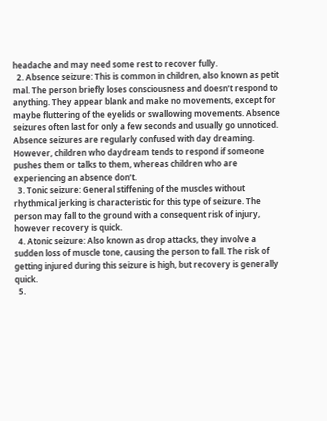headache and may need some rest to recover fully.
  2. Absence seizure: This is common in children, also known as petit mal. The person briefly loses consciousness and doesn’t respond to anything. They appear blank and make no movements, except for maybe fluttering of the eyelids or swallowing movements. Absence seizures often last for only a few seconds and usually go unnoticed. Absence seizures are regularly confused with day dreaming. However, children who daydream tends to respond if someone pushes them or talks to them, whereas children who are experiencing an absence don’t.
  3. Tonic seizure: General stiffening of the muscles without rhythmical jerking is characteristic for this type of seizure. The person may fall to the ground with a consequent risk of injury, however recovery is quick.
  4. Atonic seizure: Also known as drop attacks, they involve a sudden loss of muscle tone, causing the person to fall. The risk of getting injured during this seizure is high, but recovery is generally quick.
  5.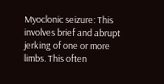Myoclonic seizure: This involves brief and abrupt jerking of one or more limbs. This often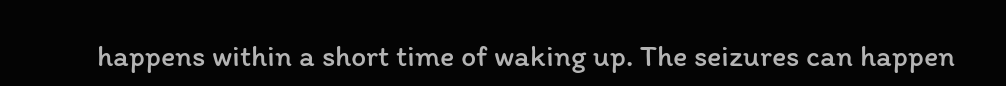happens within a short time of waking up. The seizures can happen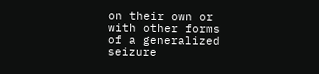on their own or with other forms of a generalized seizure